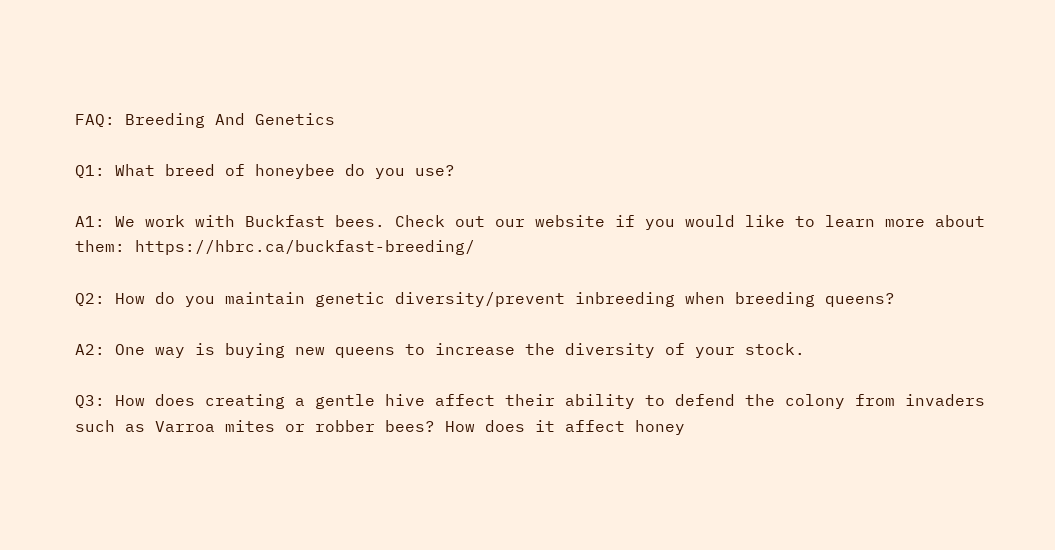FAQ: Breeding And Genetics

Q1: What breed of honeybee do you use?

A1: We work with Buckfast bees. Check out our website if you would like to learn more about them: https://hbrc.ca/buckfast-breeding/

Q2: How do you maintain genetic diversity/prevent inbreeding when breeding queens?

A2: One way is buying new queens to increase the diversity of your stock.

Q3: How does creating a gentle hive affect their ability to defend the colony from invaders such as Varroa mites or robber bees? How does it affect honey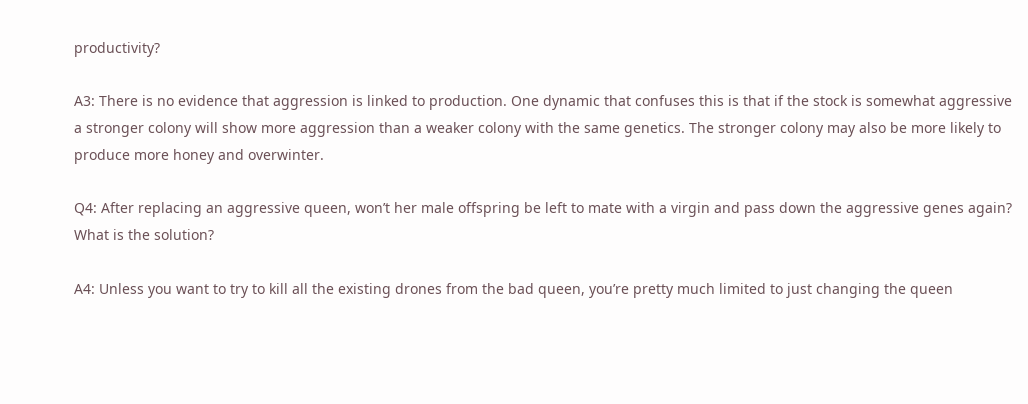productivity?

A3: There is no evidence that aggression is linked to production. One dynamic that confuses this is that if the stock is somewhat aggressive a stronger colony will show more aggression than a weaker colony with the same genetics. The stronger colony may also be more likely to produce more honey and overwinter.

Q4: After replacing an aggressive queen, won’t her male offspring be left to mate with a virgin and pass down the aggressive genes again? What is the solution?

A4: Unless you want to try to kill all the existing drones from the bad queen, you’re pretty much limited to just changing the queen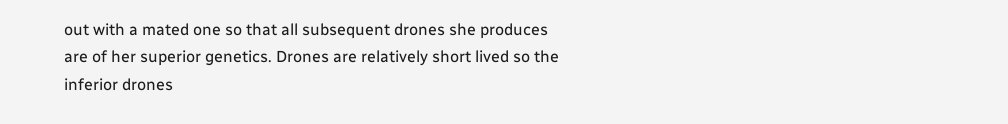out with a mated one so that all subsequent drones she produces are of her superior genetics. Drones are relatively short lived so the inferior drones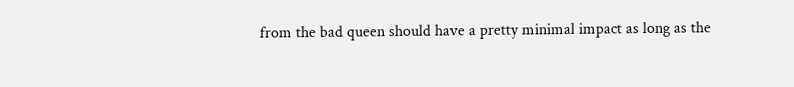from the bad queen should have a pretty minimal impact as long as the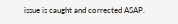issue is caught and corrected ASAP.